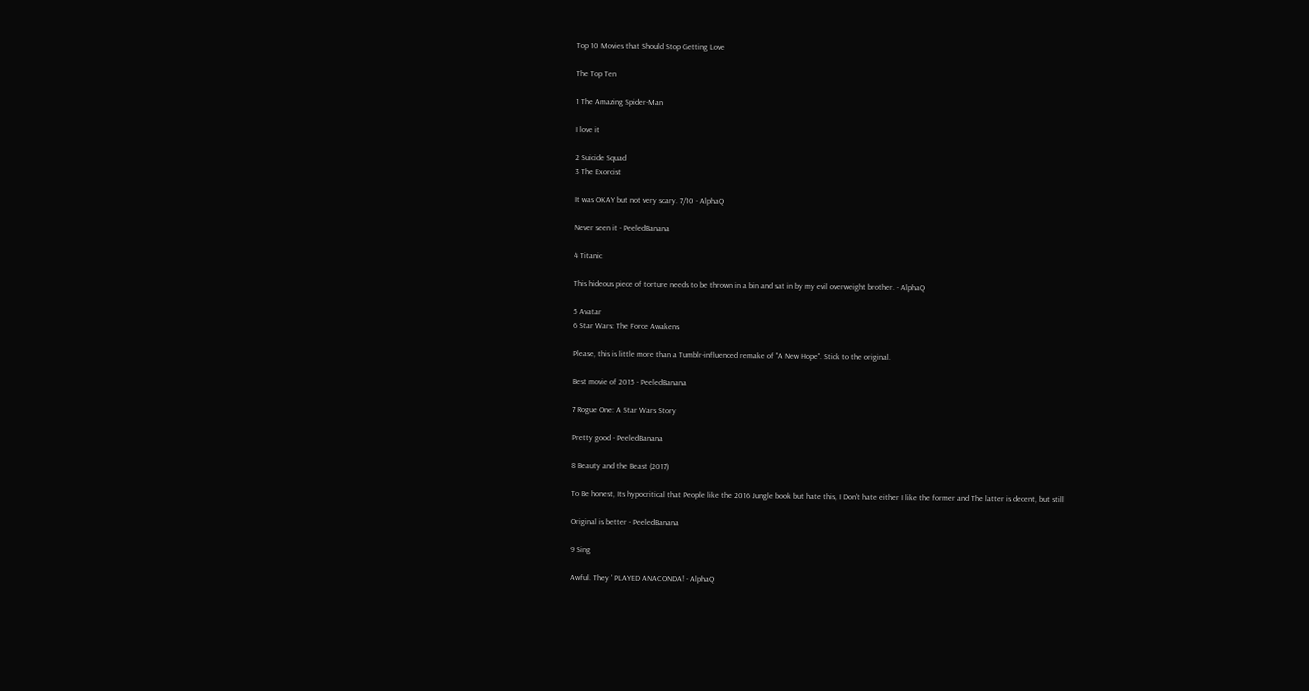Top 10 Movies that Should Stop Getting Love

The Top Ten

1 The Amazing Spider-Man

I love it

2 Suicide Squad
3 The Exorcist

It was OKAY but not very scary. 7/10 - AlphaQ

Never seen it - PeeledBanana

4 Titanic

This hideous piece of torture needs to be thrown in a bin and sat in by my evil overweight brother. - AlphaQ

5 Avatar
6 Star Wars: The Force Awakens

Please, this is little more than a Tumblr-influenced remake of "A New Hope". Stick to the original.

Best movie of 2015 - PeeledBanana

7 Rogue One: A Star Wars Story

Pretty good - PeeledBanana

8 Beauty and the Beast (2017)

To Be honest, Its hypocritical that People like the 2016 Jungle book but hate this, I Don't hate either I like the former and The latter is decent, but still

Original is better - PeeledBanana

9 Sing

Awful. They ' PLAYED ANACONDA! - AlphaQ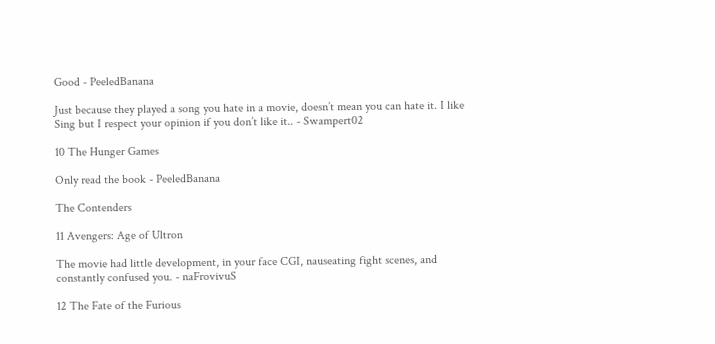Good - PeeledBanana

Just because they played a song you hate in a movie, doesn’t mean you can hate it. I like Sing but I respect your opinion if you don’t like it.. - Swampert02

10 The Hunger Games

Only read the book - PeeledBanana

The Contenders

11 Avengers: Age of Ultron

The movie had little development, in your face CGI, nauseating fight scenes, and constantly confused you. - naFrovivuS

12 The Fate of the Furious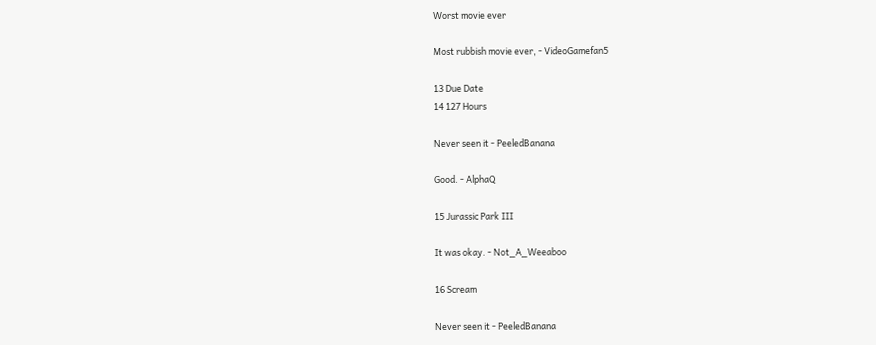Worst movie ever

Most rubbish movie ever, - VideoGamefan5

13 Due Date
14 127 Hours

Never seen it - PeeledBanana

Good. - AlphaQ

15 Jurassic Park III

It was okay. - Not_A_Weeaboo

16 Scream

Never seen it - PeeledBanana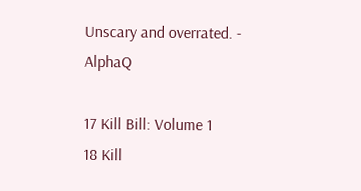Unscary and overrated. - AlphaQ

17 Kill Bill: Volume 1
18 Kill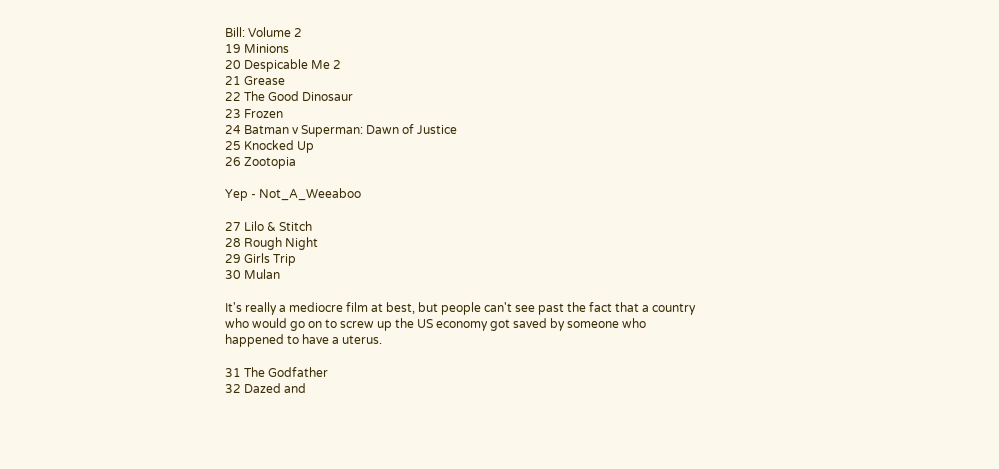Bill: Volume 2
19 Minions
20 Despicable Me 2
21 Grease
22 The Good Dinosaur
23 Frozen
24 Batman v Superman: Dawn of Justice
25 Knocked Up
26 Zootopia

Yep - Not_A_Weeaboo

27 Lilo & Stitch
28 Rough Night
29 Girls Trip
30 Mulan

It's really a mediocre film at best, but people can't see past the fact that a country who would go on to screw up the US economy got saved by someone who happened to have a uterus.

31 The Godfather
32 Dazed and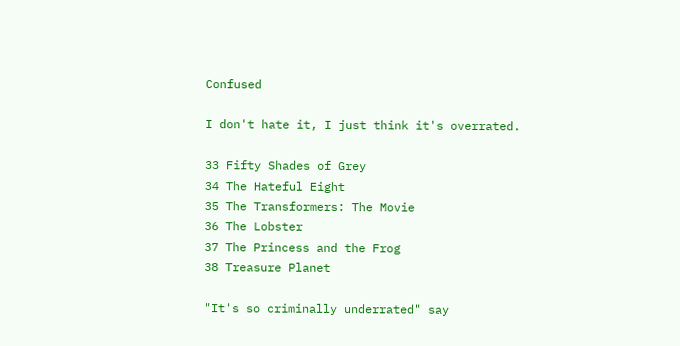Confused

I don't hate it, I just think it's overrated.

33 Fifty Shades of Grey
34 The Hateful Eight
35 The Transformers: The Movie
36 The Lobster
37 The Princess and the Frog
38 Treasure Planet

"It's so criminally underrated" say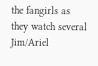the fangirls as they watch several Jim/Ariel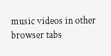music videos in other browser tabs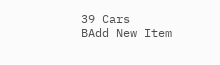39 Cars
BAdd New Item